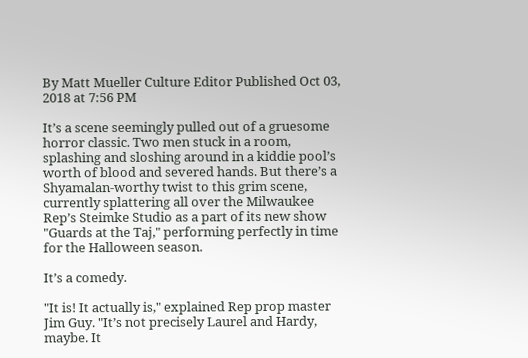By Matt Mueller Culture Editor Published Oct 03, 2018 at 7:56 PM

It’s a scene seemingly pulled out of a gruesome horror classic. Two men stuck in a room, splashing and sloshing around in a kiddie pool’s worth of blood and severed hands. But there’s a Shyamalan-worthy twist to this grim scene, currently splattering all over the Milwaukee Rep’s Steimke Studio as a part of its new show "Guards at the Taj," performing perfectly in time for the Halloween season.

It’s a comedy.

"It is! It actually is," explained Rep prop master Jim Guy. "It’s not precisely Laurel and Hardy, maybe. It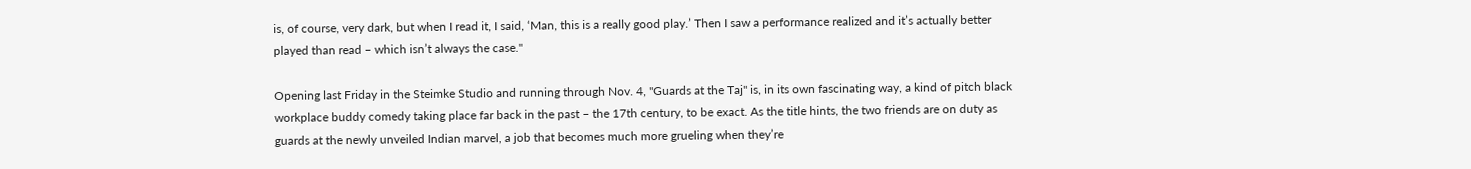is, of course, very dark, but when I read it, I said, ‘Man, this is a really good play.’ Then I saw a performance realized and it’s actually better played than read – which isn’t always the case."

Opening last Friday in the Steimke Studio and running through Nov. 4, "Guards at the Taj" is, in its own fascinating way, a kind of pitch black workplace buddy comedy taking place far back in the past – the 17th century, to be exact. As the title hints, the two friends are on duty as guards at the newly unveiled Indian marvel, a job that becomes much more grueling when they’re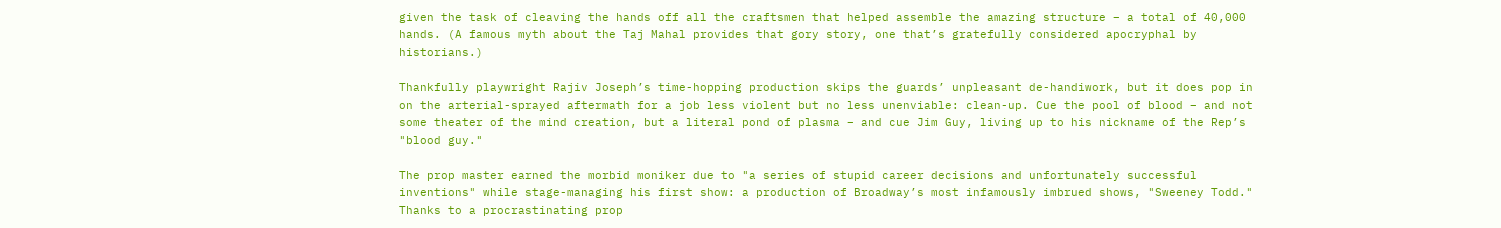given the task of cleaving the hands off all the craftsmen that helped assemble the amazing structure – a total of 40,000 hands. (A famous myth about the Taj Mahal provides that gory story, one that’s gratefully considered apocryphal by historians.)

Thankfully playwright Rajiv Joseph’s time-hopping production skips the guards’ unpleasant de-handiwork, but it does pop in on the arterial-sprayed aftermath for a job less violent but no less unenviable: clean-up. Cue the pool of blood – and not some theater of the mind creation, but a literal pond of plasma – and cue Jim Guy, living up to his nickname of the Rep’s "blood guy."

The prop master earned the morbid moniker due to "a series of stupid career decisions and unfortunately successful inventions" while stage-managing his first show: a production of Broadway’s most infamously imbrued shows, "Sweeney Todd." Thanks to a procrastinating prop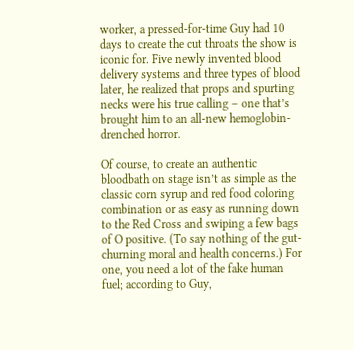worker, a pressed-for-time Guy had 10 days to create the cut throats the show is iconic for. Five newly invented blood delivery systems and three types of blood later, he realized that props and spurting necks were his true calling – one that’s brought him to an all-new hemoglobin-drenched horror.

Of course, to create an authentic bloodbath on stage isn’t as simple as the classic corn syrup and red food coloring combination or as easy as running down to the Red Cross and swiping a few bags of O positive. (To say nothing of the gut-churning moral and health concerns.) For one, you need a lot of the fake human fuel; according to Guy,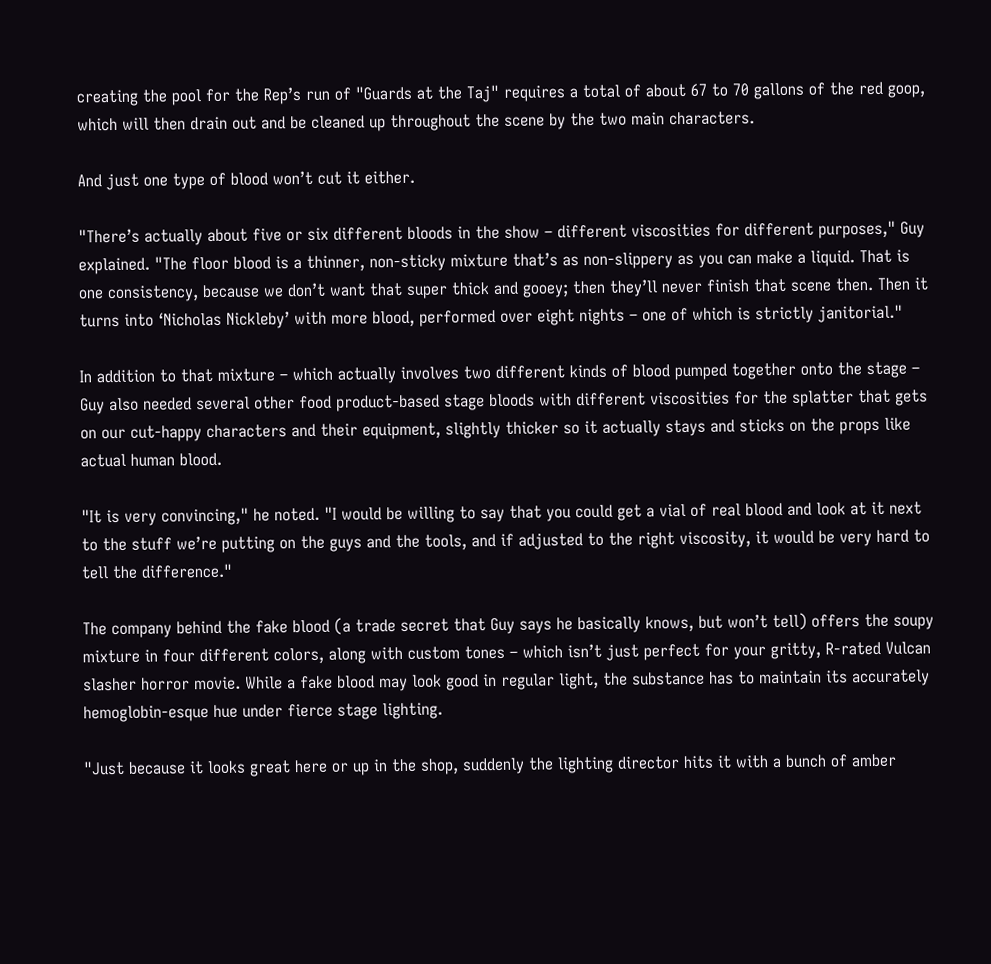creating the pool for the Rep’s run of "Guards at the Taj" requires a total of about 67 to 70 gallons of the red goop, which will then drain out and be cleaned up throughout the scene by the two main characters.

And just one type of blood won’t cut it either.

"There’s actually about five or six different bloods in the show – different viscosities for different purposes," Guy explained. "The floor blood is a thinner, non-sticky mixture that’s as non-slippery as you can make a liquid. That is one consistency, because we don’t want that super thick and gooey; then they’ll never finish that scene then. Then it turns into ‘Nicholas Nickleby’ with more blood, performed over eight nights – one of which is strictly janitorial."

In addition to that mixture – which actually involves two different kinds of blood pumped together onto the stage – Guy also needed several other food product-based stage bloods with different viscosities for the splatter that gets on our cut-happy characters and their equipment, slightly thicker so it actually stays and sticks on the props like actual human blood.

"It is very convincing," he noted. "I would be willing to say that you could get a vial of real blood and look at it next to the stuff we’re putting on the guys and the tools, and if adjusted to the right viscosity, it would be very hard to tell the difference."

The company behind the fake blood (a trade secret that Guy says he basically knows, but won’t tell) offers the soupy mixture in four different colors, along with custom tones – which isn’t just perfect for your gritty, R-rated Vulcan slasher horror movie. While a fake blood may look good in regular light, the substance has to maintain its accurately hemoglobin-esque hue under fierce stage lighting.

"Just because it looks great here or up in the shop, suddenly the lighting director hits it with a bunch of amber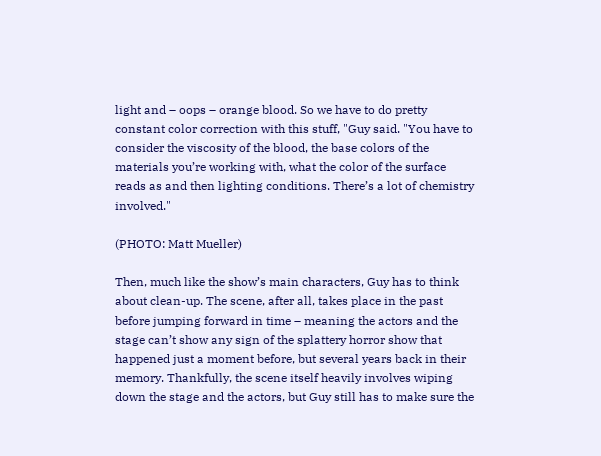light and – oops – orange blood. So we have to do pretty constant color correction with this stuff, "Guy said. "You have to consider the viscosity of the blood, the base colors of the materials you’re working with, what the color of the surface reads as and then lighting conditions. There’s a lot of chemistry involved."

(PHOTO: Matt Mueller)

Then, much like the show’s main characters, Guy has to think about clean-up. The scene, after all, takes place in the past before jumping forward in time – meaning the actors and the stage can’t show any sign of the splattery horror show that happened just a moment before, but several years back in their memory. Thankfully, the scene itself heavily involves wiping down the stage and the actors, but Guy still has to make sure the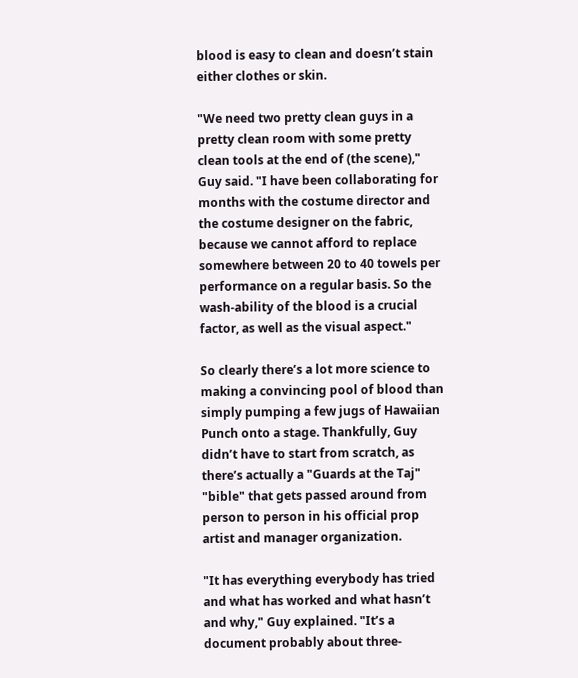blood is easy to clean and doesn’t stain either clothes or skin.

"We need two pretty clean guys in a pretty clean room with some pretty clean tools at the end of (the scene)," Guy said. "I have been collaborating for months with the costume director and the costume designer on the fabric, because we cannot afford to replace somewhere between 20 to 40 towels per performance on a regular basis. So the wash-ability of the blood is a crucial factor, as well as the visual aspect."

So clearly there’s a lot more science to making a convincing pool of blood than simply pumping a few jugs of Hawaiian Punch onto a stage. Thankfully, Guy didn’t have to start from scratch, as there’s actually a "Guards at the Taj" "bible" that gets passed around from person to person in his official prop artist and manager organization.

"It has everything everybody has tried and what has worked and what hasn’t and why," Guy explained. "It’s a document probably about three-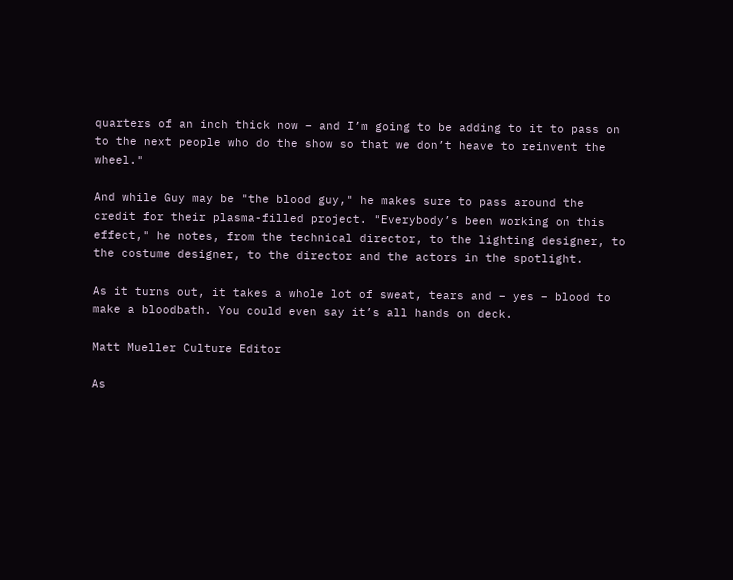quarters of an inch thick now – and I’m going to be adding to it to pass on to the next people who do the show so that we don’t heave to reinvent the wheel."

And while Guy may be "the blood guy," he makes sure to pass around the credit for their plasma-filled project. "Everybody’s been working on this effect," he notes, from the technical director, to the lighting designer, to the costume designer, to the director and the actors in the spotlight.

As it turns out, it takes a whole lot of sweat, tears and – yes – blood to make a bloodbath. You could even say it’s all hands on deck.

Matt Mueller Culture Editor

As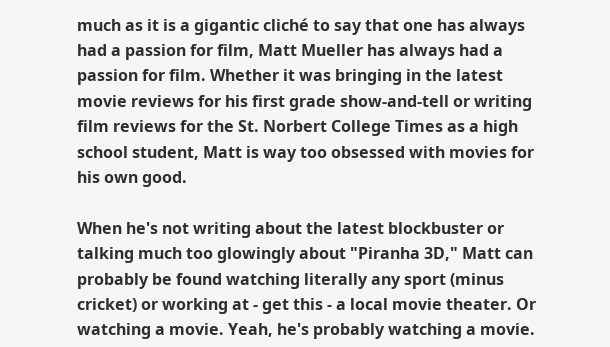much as it is a gigantic cliché to say that one has always had a passion for film, Matt Mueller has always had a passion for film. Whether it was bringing in the latest movie reviews for his first grade show-and-tell or writing film reviews for the St. Norbert College Times as a high school student, Matt is way too obsessed with movies for his own good.

When he's not writing about the latest blockbuster or talking much too glowingly about "Piranha 3D," Matt can probably be found watching literally any sport (minus cricket) or working at - get this - a local movie theater. Or watching a movie. Yeah, he's probably watching a movie.